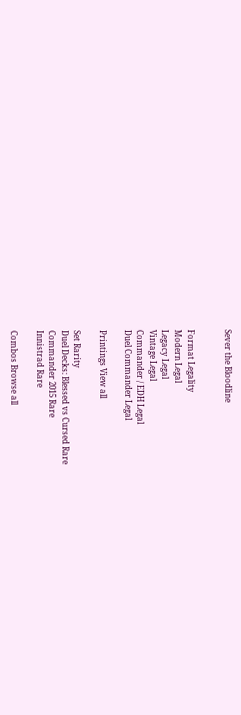Sever the Bloodline


Format Legality
Modern Legal
Legacy Legal
Vintage Legal
Commander / EDH Legal
Duel Commander Legal

Printings View all

Set Rarity
Duel Decks: Blessed vs Cursed Rare
Commander 2015 Rare
Innistrad Rare

Combos Browse all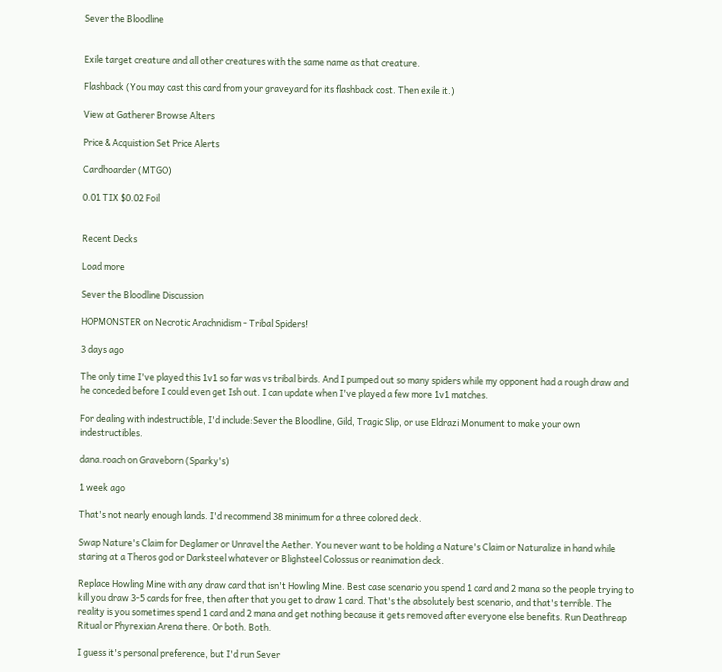Sever the Bloodline


Exile target creature and all other creatures with the same name as that creature.

Flashback (You may cast this card from your graveyard for its flashback cost. Then exile it.)

View at Gatherer Browse Alters

Price & Acquistion Set Price Alerts

Cardhoarder (MTGO)

0.01 TIX $0.02 Foil


Recent Decks

Load more

Sever the Bloodline Discussion

HOPMONSTER on Necrotic Arachnidism - Tribal Spiders!

3 days ago

The only time I've played this 1v1 so far was vs tribal birds. And I pumped out so many spiders while my opponent had a rough draw and he conceded before I could even get Ish out. I can update when I've played a few more 1v1 matches.

For dealing with indestructible, I'd include:Sever the Bloodline, Gild, Tragic Slip, or use Eldrazi Monument to make your own indestructibles.

dana.roach on Graveborn (Sparky's)

1 week ago

That's not nearly enough lands. I'd recommend 38 minimum for a three colored deck.

Swap Nature's Claim for Deglamer or Unravel the Aether. You never want to be holding a Nature's Claim or Naturalize in hand while staring at a Theros god or Darksteel whatever or Blighsteel Colossus or reanimation deck.

Replace Howling Mine with any draw card that isn't Howling Mine. Best case scenario you spend 1 card and 2 mana so the people trying to kill you draw 3-5 cards for free, then after that you get to draw 1 card. That's the absolutely best scenario, and that's terrible. The reality is you sometimes spend 1 card and 2 mana and get nothing because it gets removed after everyone else benefits. Run Deathreap Ritual or Phyrexian Arena there. Or both. Both.

I guess it's personal preference, but I'd run Sever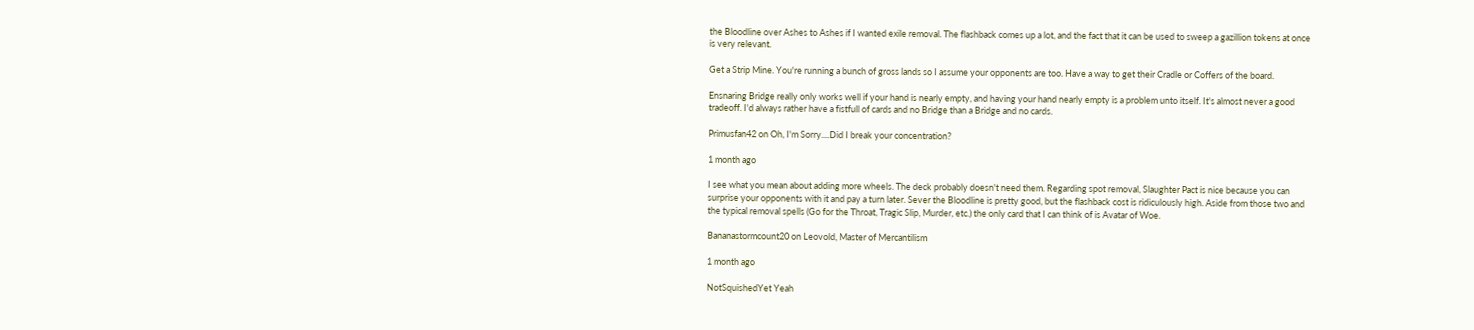the Bloodline over Ashes to Ashes if I wanted exile removal. The flashback comes up a lot, and the fact that it can be used to sweep a gazillion tokens at once is very relevant.

Get a Strip Mine. You're running a bunch of gross lands so I assume your opponents are too. Have a way to get their Cradle or Coffers of the board.

Ensnaring Bridge really only works well if your hand is nearly empty, and having your hand nearly empty is a problem unto itself. It's almost never a good tradeoff. I'd always rather have a fistfull of cards and no Bridge than a Bridge and no cards.

Primusfan42 on Oh, I'm Sorry....Did I break your concentration?

1 month ago

I see what you mean about adding more wheels. The deck probably doesn't need them. Regarding spot removal, Slaughter Pact is nice because you can surprise your opponents with it and pay a turn later. Sever the Bloodline is pretty good, but the flashback cost is ridiculously high. Aside from those two and the typical removal spells (Go for the Throat, Tragic Slip, Murder, etc.) the only card that I can think of is Avatar of Woe.

Bananastormcount20 on Leovold, Master of Mercantilism

1 month ago

NotSquishedYet Yeah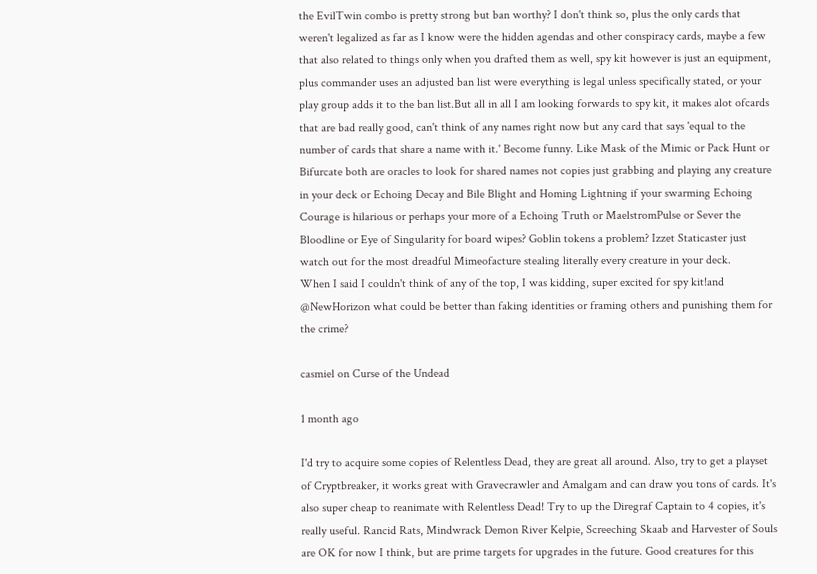the EvilTwin combo is pretty strong but ban worthy? I don't think so, plus the only cards that weren't legalized as far as I know were the hidden agendas and other conspiracy cards, maybe a few that also related to things only when you drafted them as well, spy kit however is just an equipment, plus commander uses an adjusted ban list were everything is legal unless specifically stated, or your play group adds it to the ban list.But all in all I am looking forwards to spy kit, it makes alot ofcards that are bad really good, can't think of any names right now but any card that says 'equal to the number of cards that share a name with it.' Become funny. Like Mask of the Mimic or Pack Hunt or Bifurcate both are oracles to look for shared names not copies just grabbing and playing any creature in your deck or Echoing Decay and Bile Blight and Homing Lightning if your swarming Echoing Courage is hilarious or perhaps your more of a Echoing Truth or MaelstromPulse or Sever the Bloodline or Eye of Singularity for board wipes? Goblin tokens a problem? Izzet Staticaster just watch out for the most dreadful Mimeofacture stealing literally every creature in your deck.
When I said I couldn't think of any of the top, I was kidding, super excited for spy kit!and @NewHorizon what could be better than faking identities or framing others and punishing them for the crime?

casmiel on Curse of the Undead

1 month ago

I'd try to acquire some copies of Relentless Dead, they are great all around. Also, try to get a playset of Cryptbreaker, it works great with Gravecrawler and Amalgam and can draw you tons of cards. It's also super cheap to reanimate with Relentless Dead! Try to up the Diregraf Captain to 4 copies, it's really useful. Rancid Rats, Mindwrack Demon River Kelpie, Screeching Skaab and Harvester of Souls are OK for now I think, but are prime targets for upgrades in the future. Good creatures for this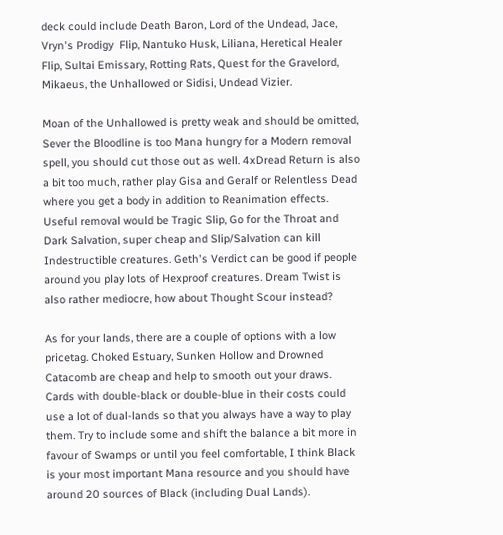deck could include Death Baron, Lord of the Undead, Jace, Vryn's Prodigy  Flip, Nantuko Husk, Liliana, Heretical Healer  Flip, Sultai Emissary, Rotting Rats, Quest for the Gravelord, Mikaeus, the Unhallowed or Sidisi, Undead Vizier.

Moan of the Unhallowed is pretty weak and should be omitted, Sever the Bloodline is too Mana hungry for a Modern removal spell, you should cut those out as well. 4xDread Return is also a bit too much, rather play Gisa and Geralf or Relentless Dead where you get a body in addition to Reanimation effects. Useful removal would be Tragic Slip, Go for the Throat and Dark Salvation, super cheap and Slip/Salvation can kill Indestructible creatures. Geth's Verdict can be good if people around you play lots of Hexproof creatures. Dream Twist is also rather mediocre, how about Thought Scour instead?

As for your lands, there are a couple of options with a low pricetag. Choked Estuary, Sunken Hollow and Drowned Catacomb are cheap and help to smooth out your draws. Cards with double-black or double-blue in their costs could use a lot of dual-lands so that you always have a way to play them. Try to include some and shift the balance a bit more in favour of Swamps or until you feel comfortable, I think Black is your most important Mana resource and you should have around 20 sources of Black (including Dual Lands).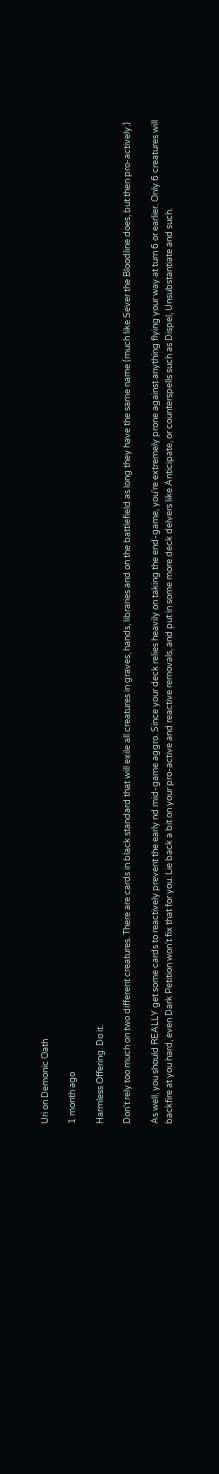Uri on Demonic Oath

1 month ago

Harmless Offering. Do it.

Don't rely too much on two different creatures. There are cards in black standard that will exile all creatures in graves, hands, libraries and on the battlefield as long they have the same name (much like Sever the Bloodline does, but then pro-actively.)

As well, you should REALLY get some cards to reactively prevent the early nd mid-game aggro. Since your deck relies heavily on taking the end-game, you're extremely prone against anything flying your way at turn 6 or earlier. Only 6 creatures will backfire at you hard, even Dark Petition won't fix that for you. Lie back a bit on your pro-active and reactive removals, and put in some more deck delvers like Anticipate, or counterspells such as Dispel, Unsubstantiate and such.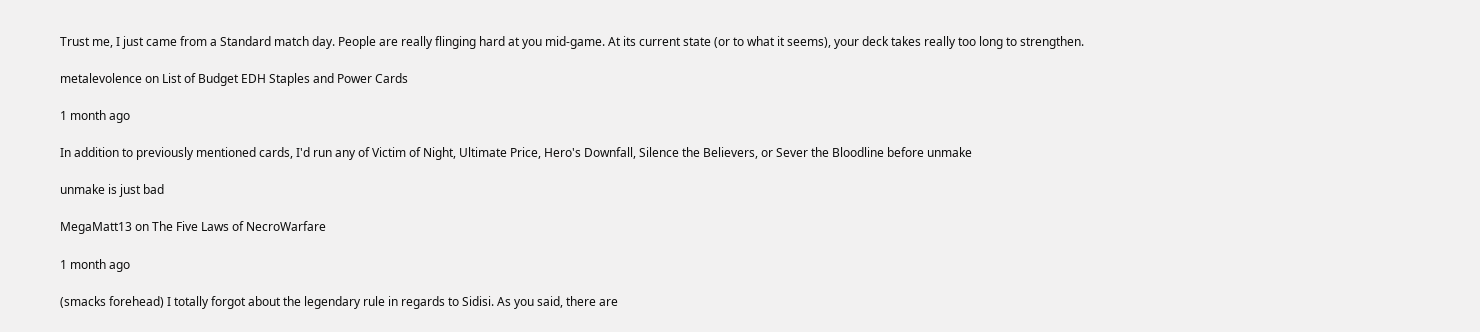Trust me, I just came from a Standard match day. People are really flinging hard at you mid-game. At its current state (or to what it seems), your deck takes really too long to strengthen.

metalevolence on List of Budget EDH Staples and Power Cards

1 month ago

In addition to previously mentioned cards, I'd run any of Victim of Night, Ultimate Price, Hero's Downfall, Silence the Believers, or Sever the Bloodline before unmake

unmake is just bad

MegaMatt13 on The Five Laws of NecroWarfare

1 month ago

(smacks forehead) I totally forgot about the legendary rule in regards to Sidisi. As you said, there are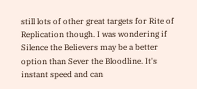still lots of other great targets for Rite of Replication though. I was wondering if Silence the Believers may be a better option than Sever the Bloodline. It's instant speed and can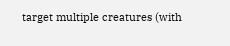target multiple creatures (with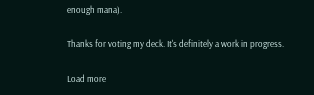enough mana).

Thanks for voting my deck. It's definitely a work in progress.

Load more